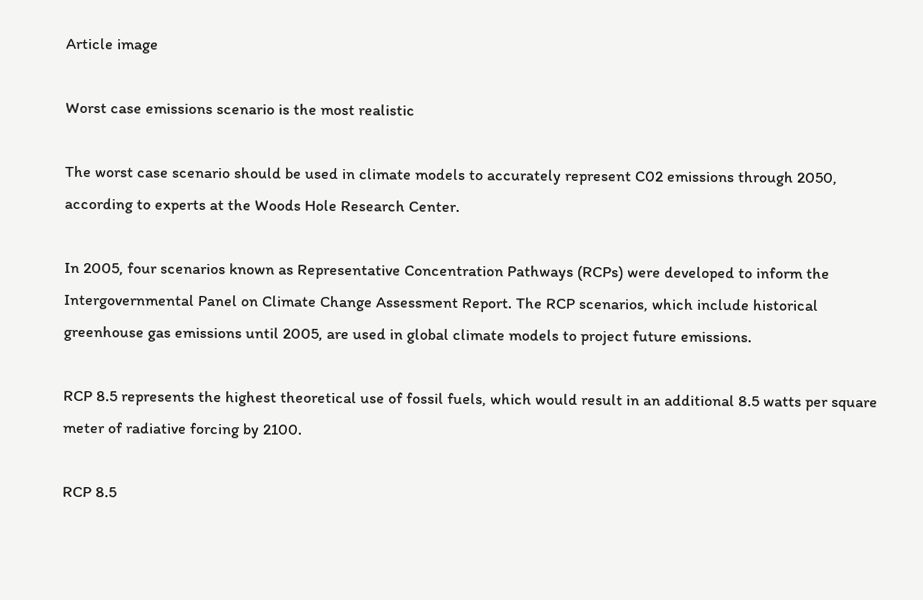Article image

Worst case emissions scenario is the most realistic

The worst case scenario should be used in climate models to accurately represent C02 emissions through 2050, according to experts at the Woods Hole Research Center.

In 2005, four scenarios known as Representative Concentration Pathways (RCPs) were developed to inform the Intergovernmental Panel on Climate Change Assessment Report. The RCP scenarios, which include historical greenhouse gas emissions until 2005, are used in global climate models to project future emissions.

RCP 8.5 represents the highest theoretical use of fossil fuels, which would result in an additional 8.5 watts per square meter of radiative forcing by 2100.

RCP 8.5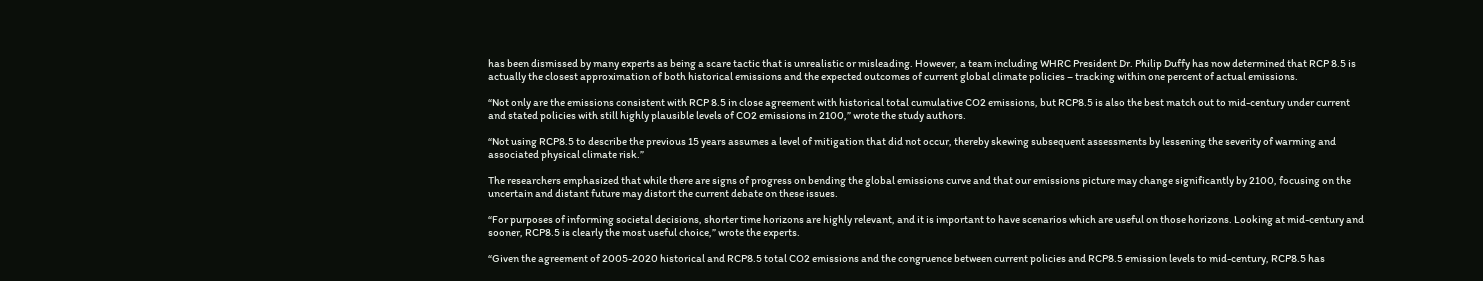has been dismissed by many experts as being a scare tactic that is unrealistic or misleading. However, a team including WHRC President Dr. Philip Duffy has now determined that RCP 8.5 is actually the closest approximation of both historical emissions and the expected outcomes of current global climate policies – tracking within one percent of actual emissions.

“Not only are the emissions consistent with RCP 8.5 in close agreement with historical total cumulative CO2 emissions, but RCP8.5 is also the best match out to mid-century under current and stated policies with still highly plausible levels of CO2 emissions in 2100,” wrote the study authors.

“Not using RCP8.5 to describe the previous 15 years assumes a level of mitigation that did not occur, thereby skewing subsequent assessments by lessening the severity of warming and associated physical climate risk.”

The researchers emphasized that while there are signs of progress on bending the global emissions curve and that our emissions picture may change significantly by 2100, focusing on the uncertain and distant future may distort the current debate on these issues.

“For purposes of informing societal decisions, shorter time horizons are highly relevant, and it is important to have scenarios which are useful on those horizons. Looking at mid-century and sooner, RCP8.5 is clearly the most useful choice,” wrote the experts.

“Given the agreement of 2005-2020 historical and RCP8.5 total CO2 emissions and the congruence between current policies and RCP8.5 emission levels to mid-century, RCP8.5 has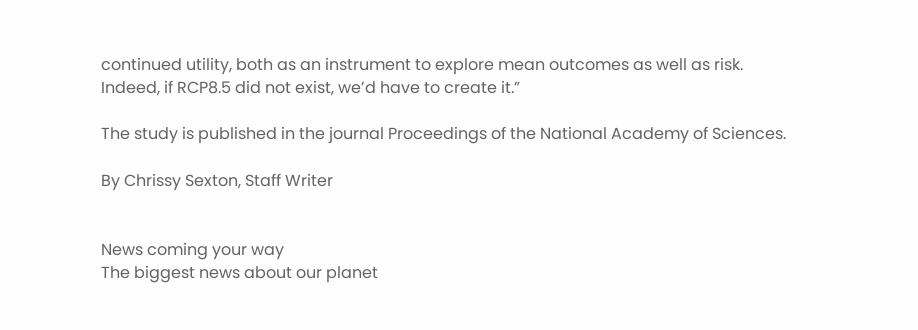continued utility, both as an instrument to explore mean outcomes as well as risk. Indeed, if RCP8.5 did not exist, we’d have to create it.”

The study is published in the journal Proceedings of the National Academy of Sciences.

By Chrissy Sexton, Staff Writer


News coming your way
The biggest news about our planet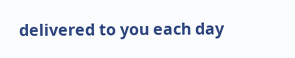delivered to you each day